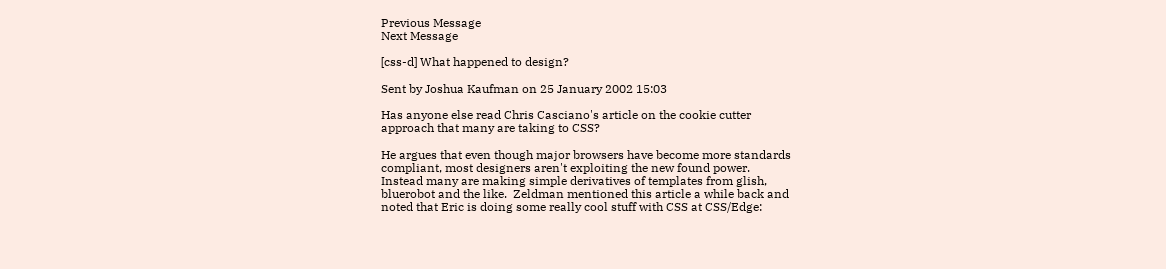Previous Message
Next Message

[css-d] What happened to design?

Sent by Joshua Kaufman on 25 January 2002 15:03

Has anyone else read Chris Casciano's article on the cookie cutter
approach that many are taking to CSS?

He argues that even though major browsers have become more standards
compliant, most designers aren't exploiting the new found power.
Instead many are making simple derivatives of templates from glish,
bluerobot and the like.  Zeldman mentioned this article a while back and
noted that Eric is doing some really cool stuff with CSS at CSS/Edge: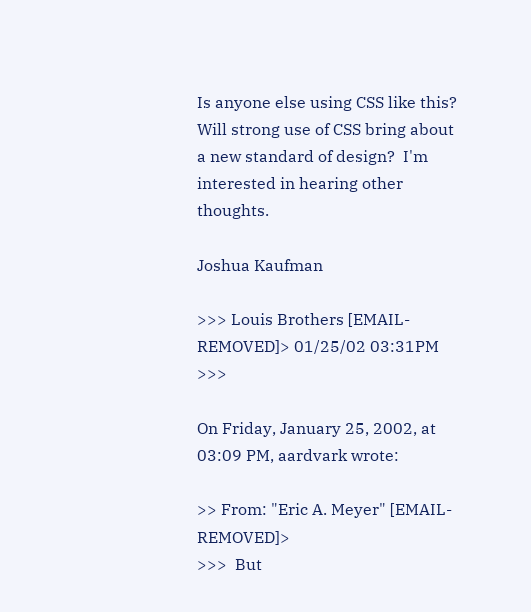Is anyone else using CSS like this?  Will strong use of CSS bring about
a new standard of design?  I'm interested in hearing other thoughts.

Joshua Kaufman

>>> Louis Brothers [EMAIL-REMOVED]> 01/25/02 03:31PM >>>

On Friday, January 25, 2002, at 03:09 PM, aardvark wrote:

>> From: "Eric A. Meyer" [EMAIL-REMOVED]>
>>>  But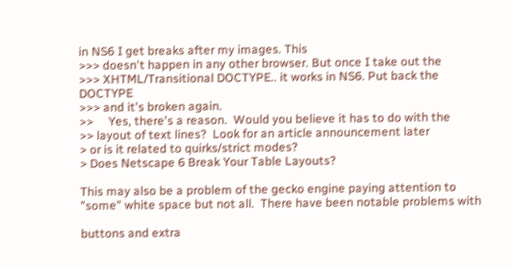in NS6 I get breaks after my images. This
>>> doesn't happen in any other browser. But once I take out the
>>> XHTML/Transitional DOCTYPE.. it works in NS6. Put back the DOCTYPE
>>> and it's broken again.
>>     Yes, there's a reason.  Would you believe it has to do with the
>> layout of text lines?  Look for an article announcement later
> or is it related to quirks/strict modes?
> Does Netscape 6 Break Your Table Layouts?

This may also be a problem of the gecko engine paying attention to
"some" white space but not all.  There have been notable problems with

buttons and extra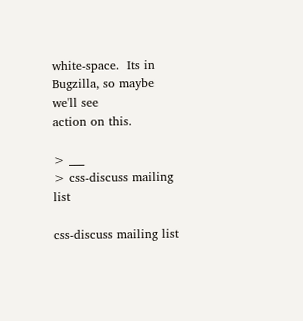white-space.  Its in Bugzilla, so maybe we'll see
action on this.

> ___
> css-discuss mailing list

css-discuss mailing list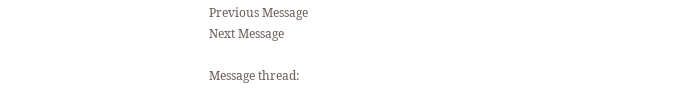Previous Message
Next Message

Message thread: